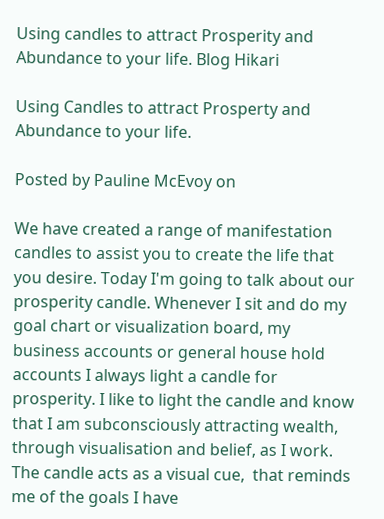Using candles to attract Prosperity and Abundance to your life. Blog Hikari

Using Candles to attract Prosperty and Abundance to your life.

Posted by Pauline McEvoy on

We have created a range of manifestation candles to assist you to create the life that you desire. Today I'm going to talk about our prosperity candle. Whenever I sit and do my goal chart or visualization board, my business accounts or general house hold accounts I always light a candle for prosperity. I like to light the candle and know that I am subconsciously attracting wealth, through visualisation and belief, as I work. The candle acts as a visual cue,  that reminds me of the goals I have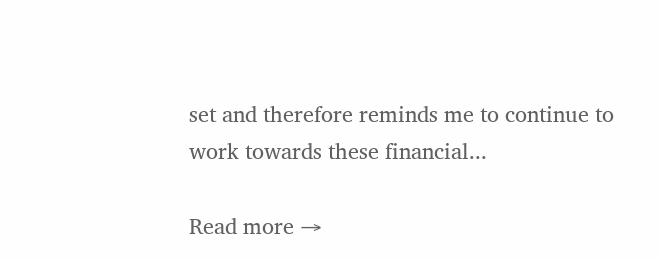set and therefore reminds me to continue to work towards these financial...

Read more →